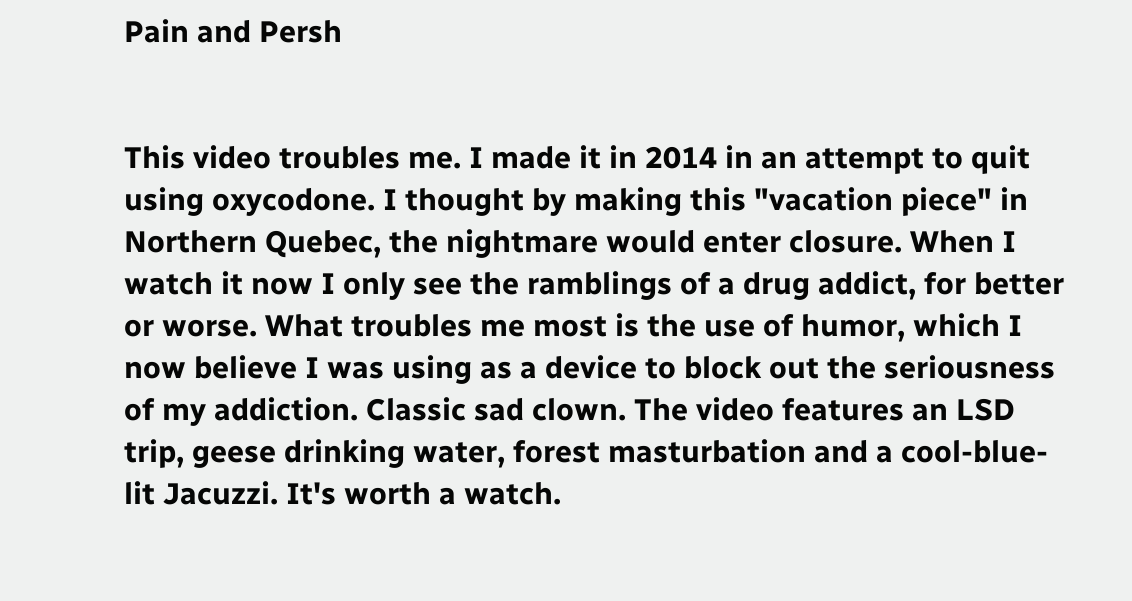Pain and Persh


This video troubles me. I made it in 2014 in an attempt to quit using oxycodone. I thought by making this "vacation piece" in Northern Quebec, the nightmare would enter closure. When I watch it now I only see the ramblings of a drug addict, for better or worse. What troubles me most is the use of humor, which I now believe I was using as a device to block out the seriousness of my addiction. Classic sad clown. The video features an LSD trip, geese drinking water, forest masturbation and a cool-blue-lit Jacuzzi. It's worth a watch.